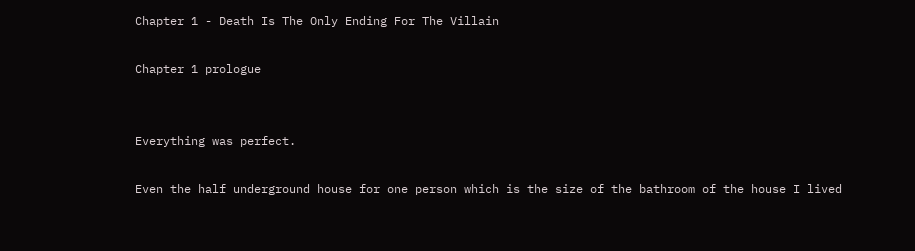Chapter 1 - Death Is The Only Ending For The Villain

Chapter 1 prologue


Everything was perfect.

Even the half underground house for one person which is the size of the bathroom of the house I lived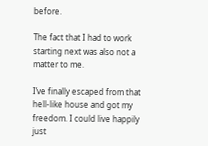before.

The fact that I had to work starting next was also not a matter to me.

I’ve finally escaped from that hell-like house and got my freedom. I could live happily just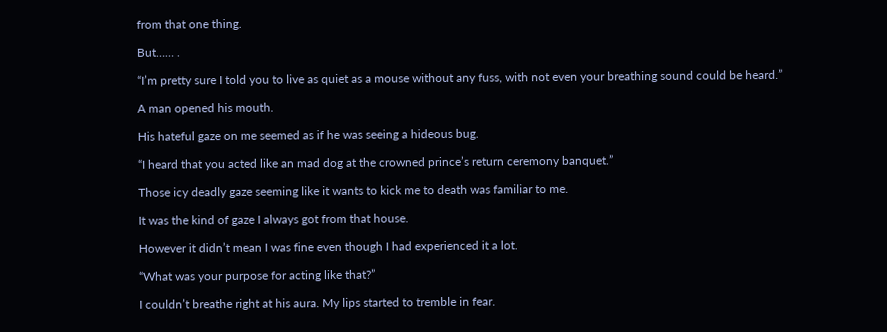from that one thing.

But…… .

“I’m pretty sure I told you to live as quiet as a mouse without any fuss, with not even your breathing sound could be heard.”

A man opened his mouth.

His hateful gaze on me seemed as if he was seeing a hideous bug.

“I heard that you acted like an mad dog at the crowned prince’s return ceremony banquet.”

Those icy deadly gaze seeming like it wants to kick me to death was familiar to me.

It was the kind of gaze I always got from that house.

However it didn’t mean I was fine even though I had experienced it a lot.

“What was your purpose for acting like that?”

I couldn’t breathe right at his aura. My lips started to tremble in fear.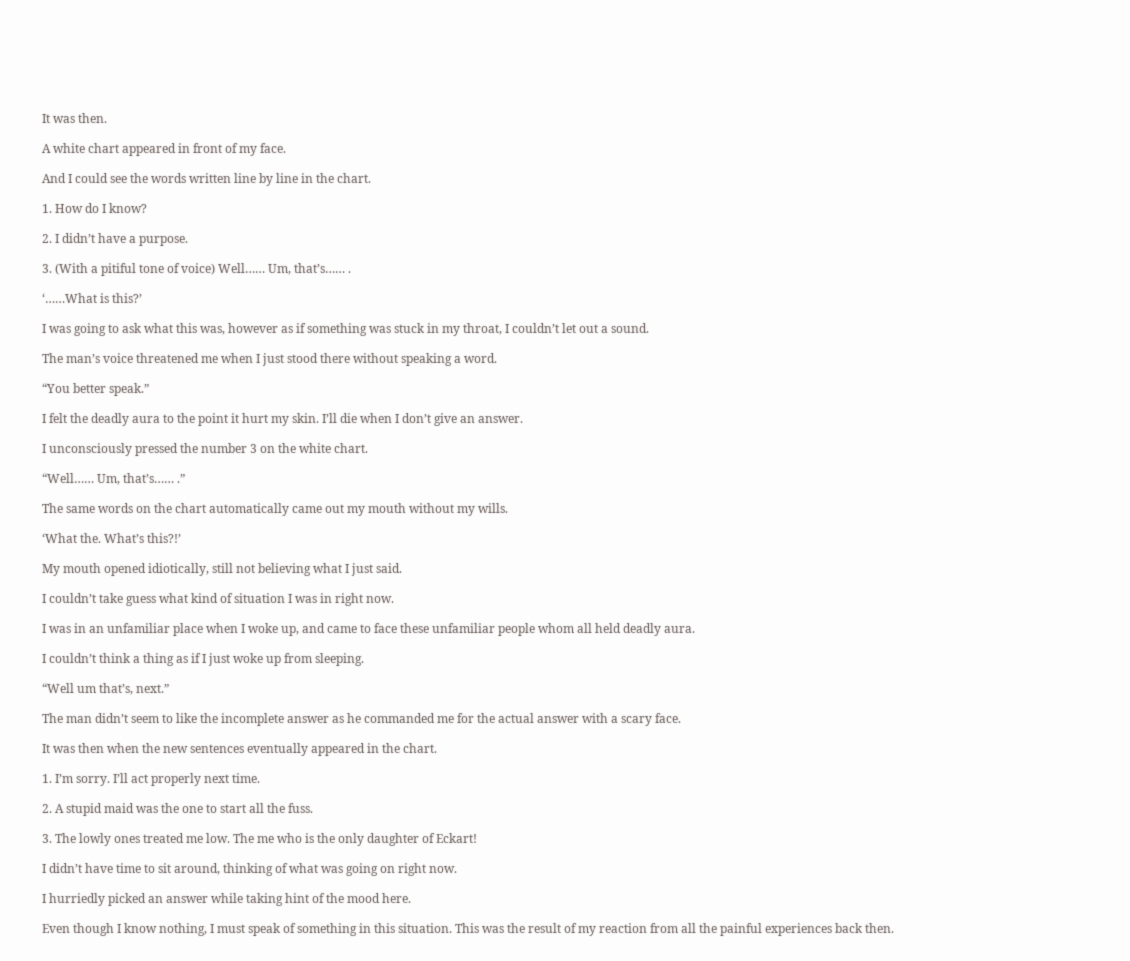It was then.

A white chart appeared in front of my face.

And I could see the words written line by line in the chart.

1. How do I know?

2. I didn’t have a purpose.

3. (With a pitiful tone of voice) Well…… Um, that’s…… .

‘……What is this?’

I was going to ask what this was, however as if something was stuck in my throat, I couldn’t let out a sound.

The man’s voice threatened me when I just stood there without speaking a word.

“You better speak.”

I felt the deadly aura to the point it hurt my skin. I’ll die when I don’t give an answer.

I unconsciously pressed the number 3 on the white chart.

“Well…… Um, that’s…… .”

The same words on the chart automatically came out my mouth without my wills.

‘What the. What’s this?!’

My mouth opened idiotically, still not believing what I just said.

I couldn’t take guess what kind of situation I was in right now.

I was in an unfamiliar place when I woke up, and came to face these unfamiliar people whom all held deadly aura.

I couldn’t think a thing as if I just woke up from sleeping.

“Well um that’s, next.”

The man didn’t seem to like the incomplete answer as he commanded me for the actual answer with a scary face.

It was then when the new sentences eventually appeared in the chart.

1. I’m sorry. I’ll act properly next time.

2. A stupid maid was the one to start all the fuss.

3. The lowly ones treated me low. The me who is the only daughter of Eckart!

I didn’t have time to sit around, thinking of what was going on right now.

I hurriedly picked an answer while taking hint of the mood here.

Even though I know nothing, I must speak of something in this situation. This was the result of my reaction from all the painful experiences back then.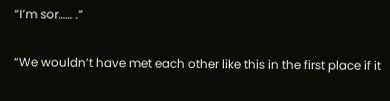“I’m sor…… .”

“We wouldn’t have met each other like this in the first place if it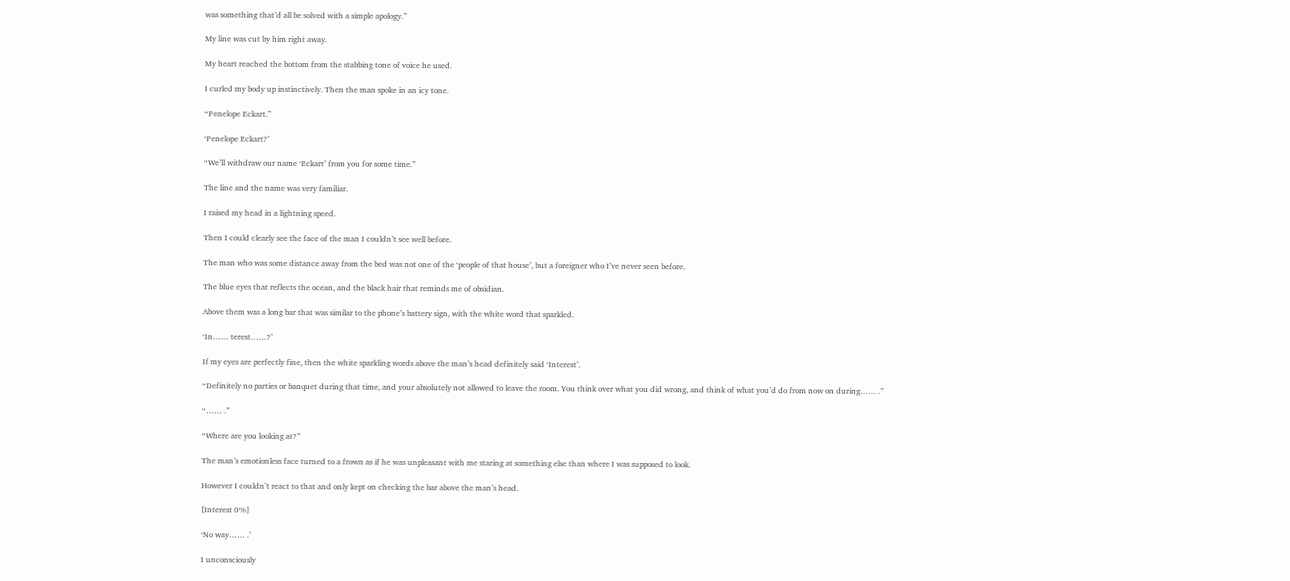was something that’d all be solved with a simple apology.”

My line was cut by him right away.

My heart reached the bottom from the stabbing tone of voice he used.

I curled my body up instinctively. Then the man spoke in an icy tone.

“Penelope Eckart.”

‘Penelope Eckart?’

“We’ll withdraw our name ‘Eckart’ from you for some time.”

The line and the name was very familiar.

I raised my head in a lightning speed.

Then I could clearly see the face of the man I couldn’t see well before.

The man who was some distance away from the bed was not one of the ‘people of that house’, but a foreigner who I’ve never seen before.

The blue eyes that reflects the ocean, and the black hair that reminds me of obsidian.

Above them was a long bar that was similar to the phone’s battery sign, with the white word that sparkled.

‘In…… terest……?’

If my eyes are perfectly fine, then the white sparkling words above the man’s head definitely said ‘Interest’.

“Definitely no parties or banquet during that time, and your absolutely not allowed to leave the room. You think over what you did wrong, and think of what you’d do from now on during…… .”

“…… .”

“Where are you looking at?”

The man’s emotionless face turned to a frown as if he was unpleasant with me staring at something else than where I was supposed to look.

However I couldn’t react to that and only kept on checking the bar above the man’s head.

[Interest 0%]

‘No way…… .’

I unconsciously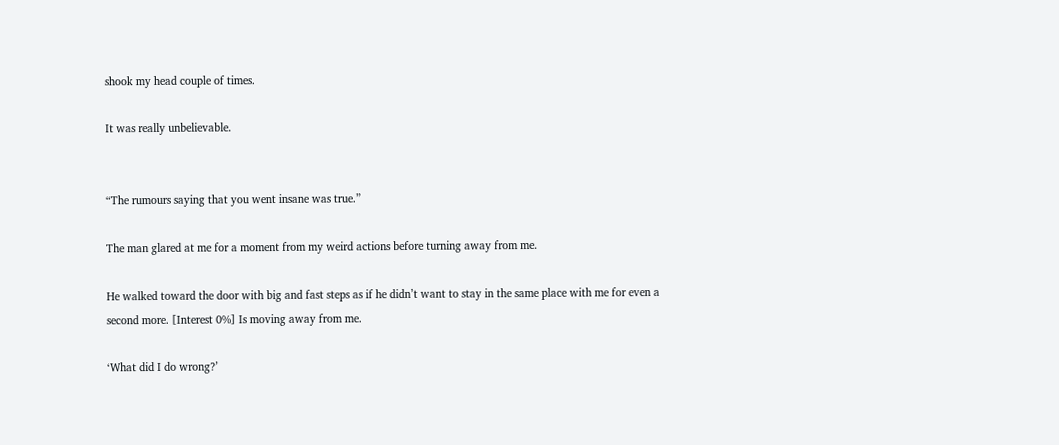shook my head couple of times.

It was really unbelievable.


“The rumours saying that you went insane was true.”

The man glared at me for a moment from my weird actions before turning away from me.

He walked toward the door with big and fast steps as if he didn’t want to stay in the same place with me for even a second more. [Interest 0%] Is moving away from me.

‘What did I do wrong?’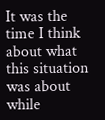It was the time I think about what this situation was about while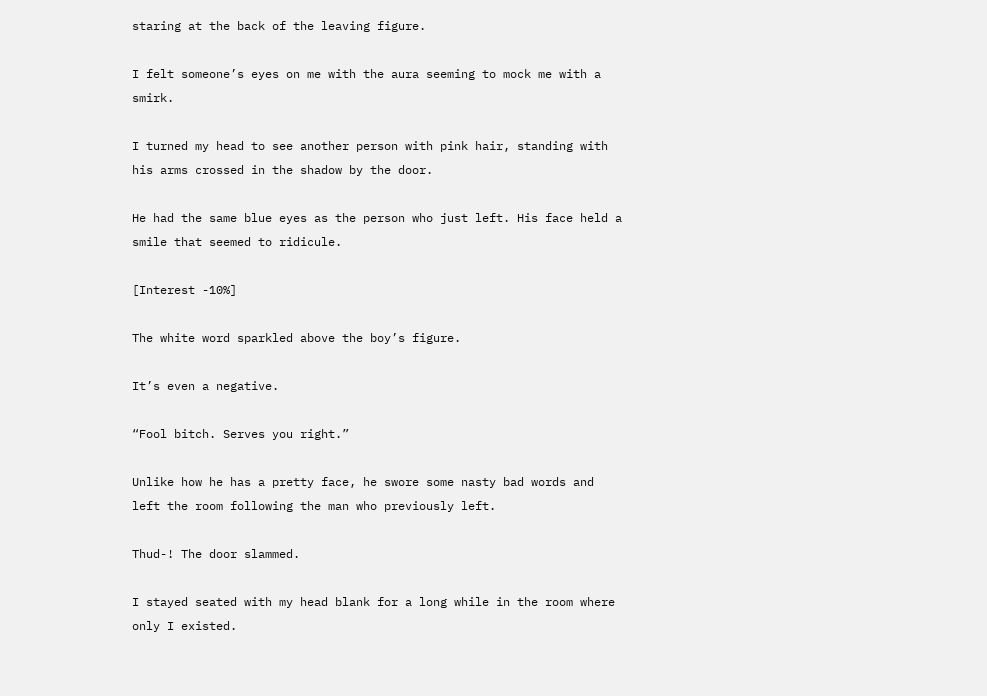staring at the back of the leaving figure.

I felt someone’s eyes on me with the aura seeming to mock me with a smirk.

I turned my head to see another person with pink hair, standing with his arms crossed in the shadow by the door.

He had the same blue eyes as the person who just left. His face held a smile that seemed to ridicule.

[Interest -10%]

The white word sparkled above the boy’s figure.

It’s even a negative.

“Fool bitch. Serves you right.”

Unlike how he has a pretty face, he swore some nasty bad words and left the room following the man who previously left.

Thud-! The door slammed.

I stayed seated with my head blank for a long while in the room where only I existed.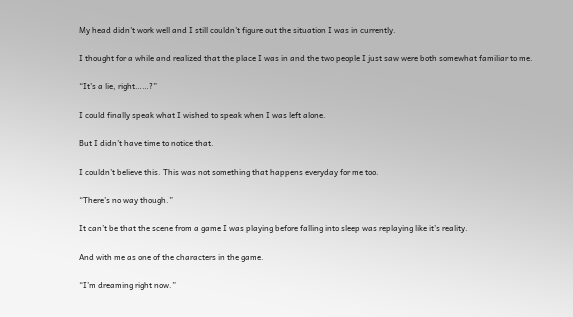My head didn’t work well and I still couldn’t figure out the situation I was in currently.

I thought for a while and realized that the place I was in and the two people I just saw were both somewhat familiar to me.

“It’s a lie, right……?”

I could finally speak what I wished to speak when I was left alone.

But I didn’t have time to notice that.

I couldn’t believe this. This was not something that happens everyday for me too.

“There’s no way though.”

It can’t be that the scene from a game I was playing before falling into sleep was replaying like it’s reality.

And with me as one of the characters in the game.

“I’m dreaming right now.”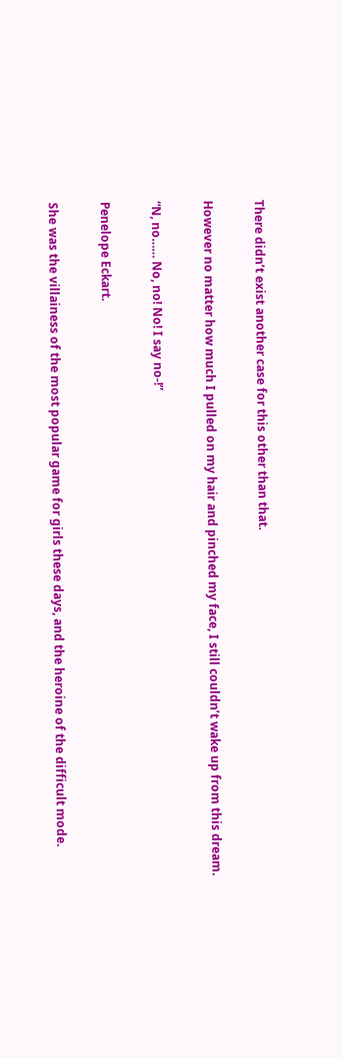There didn’t exist another case for this other than that.

However no matter how much I pulled on my hair and pinched my face, I still couldn’t wake up from this dream.

“N, no…… No, no! No! I say no-!”

Penelope Eckart.

She was the villainess of the most popular game for girls these days, and the heroine of the difficult mode.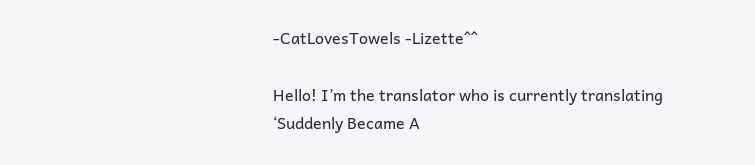-CatLovesTowels -Lizette^^

Hello! I’m the translator who is currently translating ‘Suddenly Became A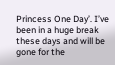Princess One Day’. I’ve been in a huge break these days and will be gone for the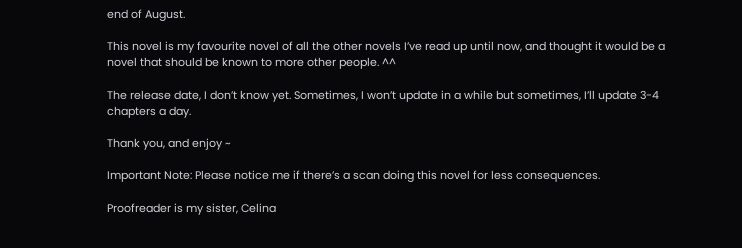end of August.

This novel is my favourite novel of all the other novels I’ve read up until now, and thought it would be a novel that should be known to more other people. ^^

The release date, I don’t know yet. Sometimes, I won’t update in a while but sometimes, I’ll update 3-4 chapters a day.

Thank you, and enjoy ~

Important Note: Please notice me if there’s a scan doing this novel for less consequences.

Proofreader is my sister, Celina